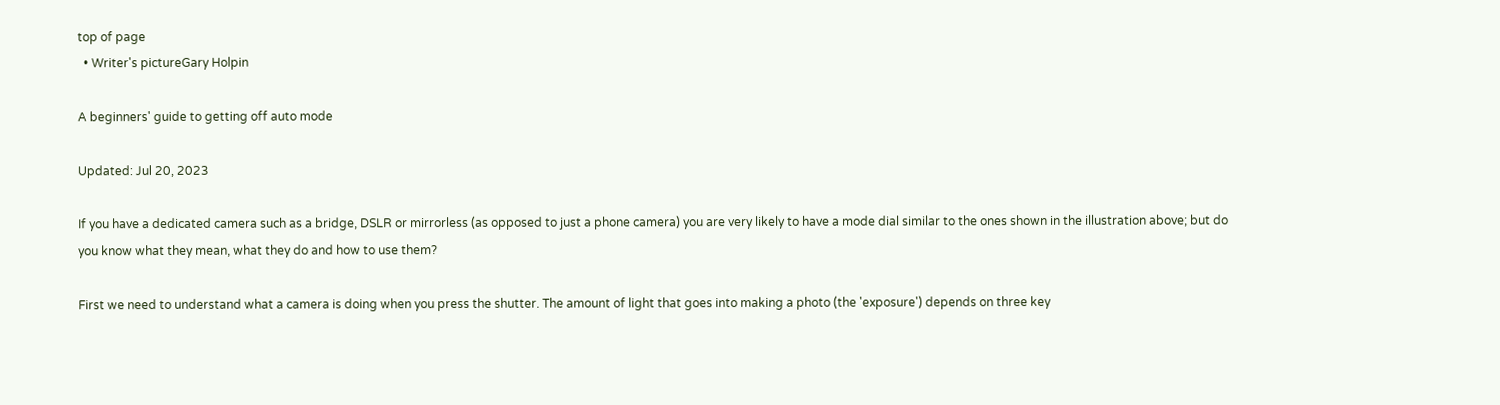top of page
  • Writer's pictureGary Holpin

A beginners' guide to getting off auto mode

Updated: Jul 20, 2023

If you have a dedicated camera such as a bridge, DSLR or mirrorless (as opposed to just a phone camera) you are very likely to have a mode dial similar to the ones shown in the illustration above; but do you know what they mean, what they do and how to use them?

First we need to understand what a camera is doing when you press the shutter. The amount of light that goes into making a photo (the 'exposure') depends on three key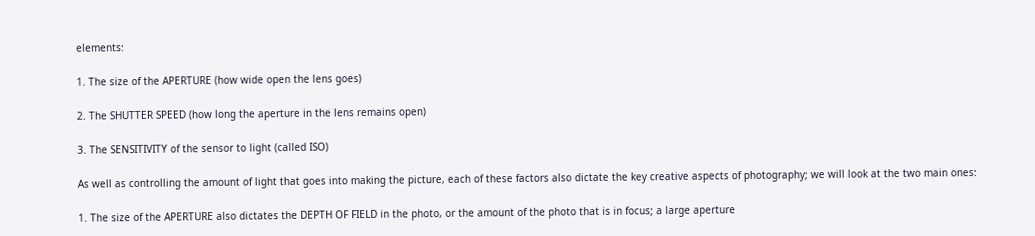elements:

1. The size of the APERTURE (how wide open the lens goes)

2. The SHUTTER SPEED (how long the aperture in the lens remains open)

3. The SENSITIVITY of the sensor to light (called ISO)

As well as controlling the amount of light that goes into making the picture, each of these factors also dictate the key creative aspects of photography; we will look at the two main ones:

1. The size of the APERTURE also dictates the DEPTH OF FIELD in the photo, or the amount of the photo that is in focus; a large aperture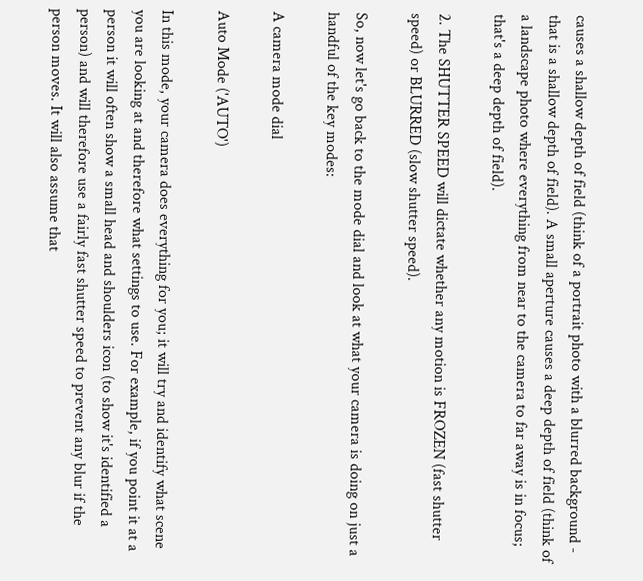causes a shallow depth of field (think of a portrait photo with a blurred background - that is a shallow depth of field). A small aperture causes a deep depth of field (think of a landscape photo where everything from near to the camera to far away is in focus; that's a deep depth of field).

2. The SHUTTER SPEED will dictate whether any motion is FROZEN (fast shutter speed) or BLURRED (slow shutter speed).

So, now let's go back to the mode dial and look at what your camera is doing on just a handful of the key modes:

A camera mode dial

Auto Mode ('AUTO')

In this mode, your camera does everything for you; it will try and identify what scene you are looking at and therefore what settings to use. For example, if you point it at a person it will often show a small head and shoulders icon (to show it's identified a person) and will therefore use a fairly fast shutter speed to prevent any blur if the person moves. It will also assume that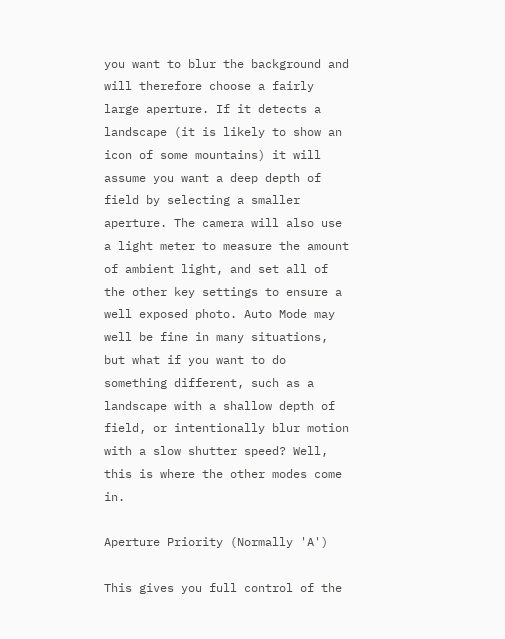you want to blur the background and will therefore choose a fairly large aperture. If it detects a landscape (it is likely to show an icon of some mountains) it will assume you want a deep depth of field by selecting a smaller aperture. The camera will also use a light meter to measure the amount of ambient light, and set all of the other key settings to ensure a well exposed photo. Auto Mode may well be fine in many situations, but what if you want to do something different, such as a landscape with a shallow depth of field, or intentionally blur motion with a slow shutter speed? Well, this is where the other modes come in.

Aperture Priority (Normally 'A')

This gives you full control of the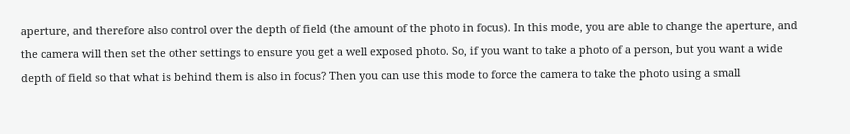aperture, and therefore also control over the depth of field (the amount of the photo in focus). In this mode, you are able to change the aperture, and the camera will then set the other settings to ensure you get a well exposed photo. So, if you want to take a photo of a person, but you want a wide depth of field so that what is behind them is also in focus? Then you can use this mode to force the camera to take the photo using a small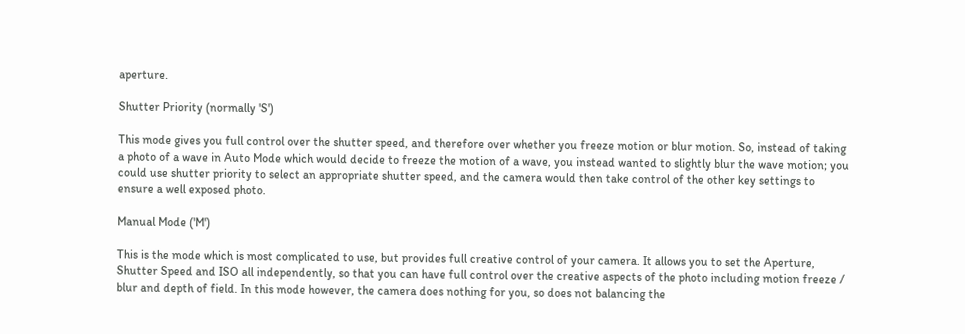aperture.

Shutter Priority (normally 'S')

This mode gives you full control over the shutter speed, and therefore over whether you freeze motion or blur motion. So, instead of taking a photo of a wave in Auto Mode which would decide to freeze the motion of a wave, you instead wanted to slightly blur the wave motion; you could use shutter priority to select an appropriate shutter speed, and the camera would then take control of the other key settings to ensure a well exposed photo.

Manual Mode ('M')

This is the mode which is most complicated to use, but provides full creative control of your camera. It allows you to set the Aperture, Shutter Speed and ISO all independently, so that you can have full control over the creative aspects of the photo including motion freeze / blur and depth of field. In this mode however, the camera does nothing for you, so does not balancing the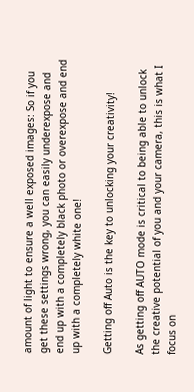amount of light to ensure a well exposed images: So if you get these settings wrong, you can easily underexpose and end up with a completely black photo or overexpose and end up with a completely white one!

Getting off Auto is the key to unlocking your creativity!

As getting off AUTO mode is critical to being able to unlock the creative potential of you and your camera, this is what I focus on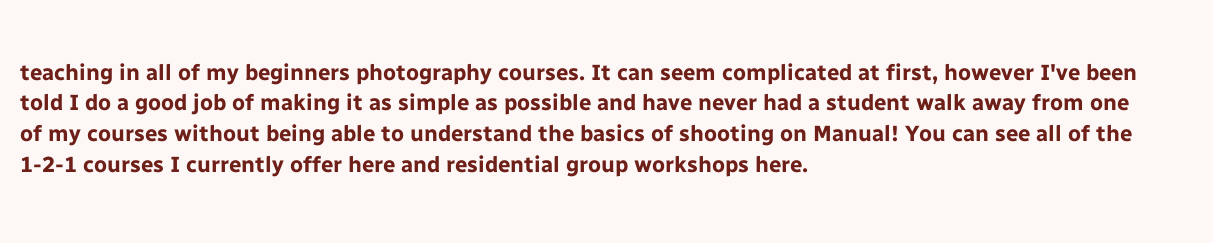teaching in all of my beginners photography courses. It can seem complicated at first, however I've been told I do a good job of making it as simple as possible and have never had a student walk away from one of my courses without being able to understand the basics of shooting on Manual! You can see all of the 1-2-1 courses I currently offer here and residential group workshops here.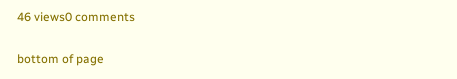46 views0 comments


bottom of page